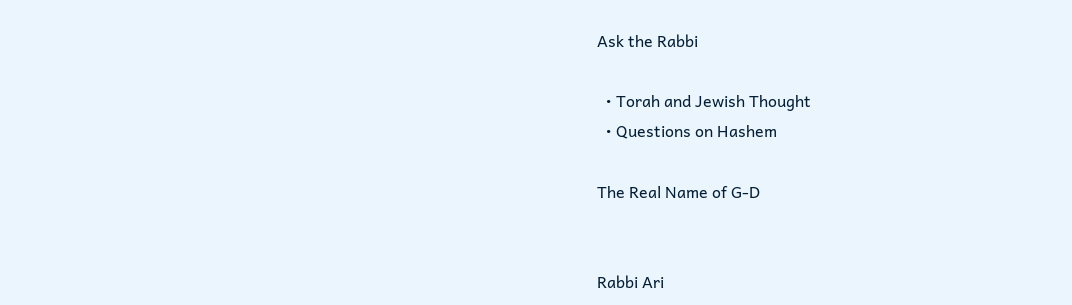Ask the Rabbi

  • Torah and Jewish Thought
  • Questions on Hashem

The Real Name of G-D


Rabbi Ari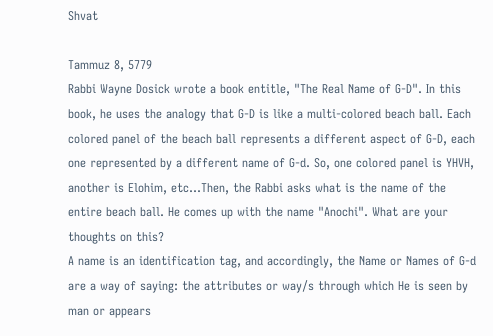Shvat

Tammuz 8, 5779
Rabbi Wayne Dosick wrote a book entitle, "The Real Name of G-D". In this book, he uses the analogy that G-D is like a multi-colored beach ball. Each colored panel of the beach ball represents a different aspect of G-D, each one represented by a different name of G-d. So, one colored panel is YHVH, another is Elohim, etc...Then, the Rabbi asks what is the name of the entire beach ball. He comes up with the name "Anochi". What are your thoughts on this?
A name is an identification tag, and accordingly, the Name or Names of G-d are a way of saying: the attributes or way/s through which He is seen by man or appears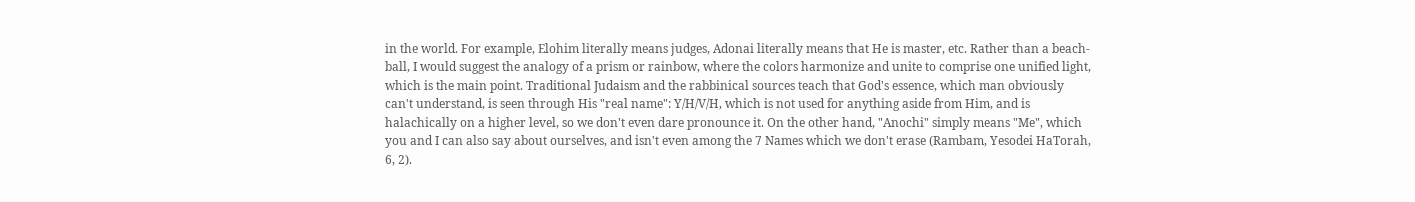in the world. For example, Elohim literally means judges, Adonai literally means that He is master, etc. Rather than a beach-ball, I would suggest the analogy of a prism or rainbow, where the colors harmonize and unite to comprise one unified light, which is the main point. Traditional Judaism and the rabbinical sources teach that God's essence, which man obviously can't understand, is seen through His "real name": Y/H/V/H, which is not used for anything aside from Him, and is halachically on a higher level, so we don't even dare pronounce it. On the other hand, "Anochi" simply means "Me", which you and I can also say about ourselves, and isn't even among the 7 Names which we don't erase (Rambam, Yesodei HaTorah, 6, 2).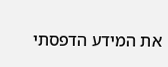את המידע הדפסתי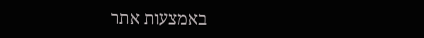באמצעות אתר